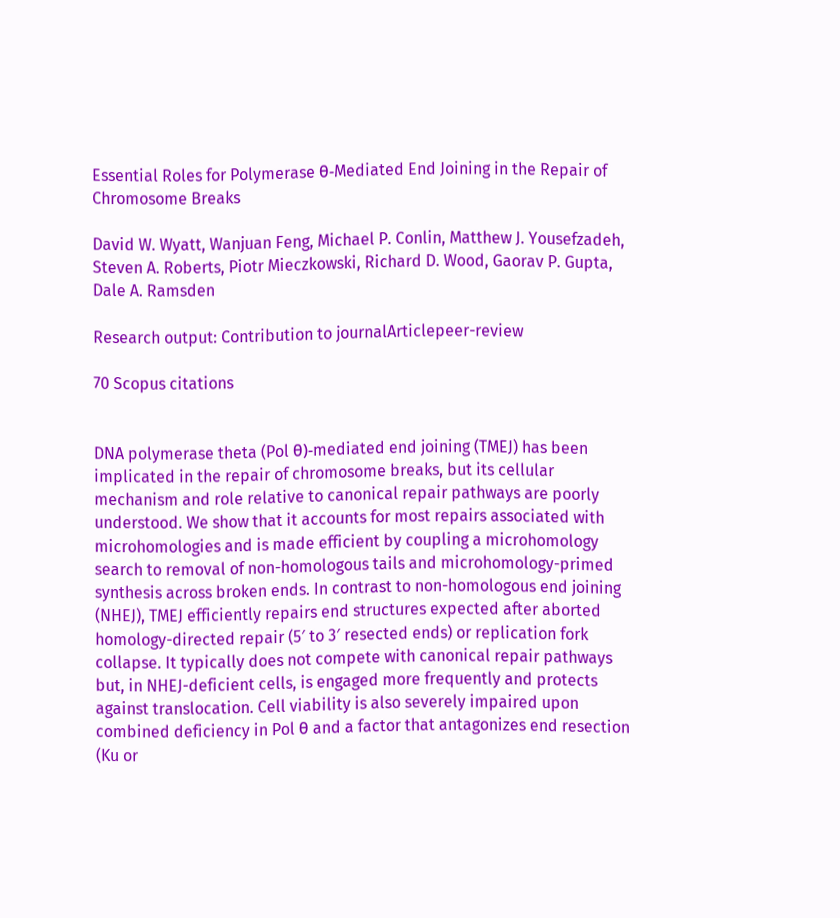Essential Roles for Polymerase θ-Mediated End Joining in the Repair of Chromosome Breaks

David W. Wyatt, Wanjuan Feng, Michael P. Conlin, Matthew J. Yousefzadeh, Steven A. Roberts, Piotr Mieczkowski, Richard D. Wood, Gaorav P. Gupta, Dale A. Ramsden

Research output: Contribution to journalArticlepeer-review

70 Scopus citations


DNA polymerase theta (Pol θ)-mediated end joining (TMEJ) has been implicated in the repair of chromosome breaks, but its cellular mechanism and role relative to canonical repair pathways are poorly understood. We show that it accounts for most repairs associated with microhomologies and is made efficient by coupling a microhomology search to removal of non-homologous tails and microhomology-primed synthesis across broken ends. In contrast to non-homologous end joining (NHEJ), TMEJ efficiently repairs end structures expected after aborted homology-directed repair (5′ to 3′ resected ends) or replication fork collapse. It typically does not compete with canonical repair pathways but, in NHEJ-deficient cells, is engaged more frequently and protects against translocation. Cell viability is also severely impaired upon combined deficiency in Pol θ and a factor that antagonizes end resection (Ku or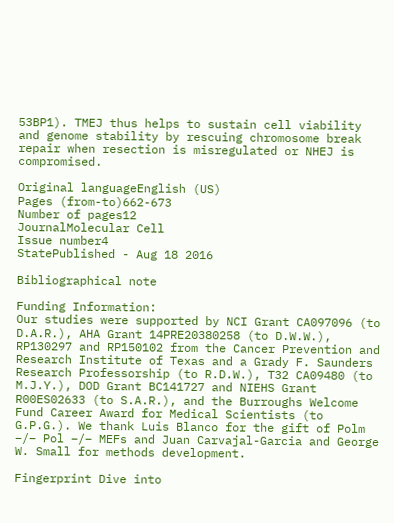53BP1). TMEJ thus helps to sustain cell viability and genome stability by rescuing chromosome break repair when resection is misregulated or NHEJ is compromised.

Original languageEnglish (US)
Pages (from-to)662-673
Number of pages12
JournalMolecular Cell
Issue number4
StatePublished - Aug 18 2016

Bibliographical note

Funding Information:
Our studies were supported by NCI Grant CA097096 (to D.A.R.), AHA Grant 14PRE20380258 (to D.W.W.), RP130297 and RP150102 from the Cancer Prevention and Research Institute of Texas and a Grady F. Saunders Research Professorship (to R.D.W.), T32 CA09480 (to M.J.Y.), DOD Grant BC141727 and NIEHS Grant R00ES02633 (to S.A.R.), and the Burroughs Welcome Fund Career Award for Medical Scientists (to G.P.G.). We thank Luis Blanco for the gift of Polm −/− Pol −/− MEFs and Juan Carvajal-Garcia and George W. Small for methods development.

Fingerprint Dive into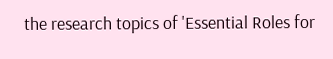the research topics of 'Essential Roles for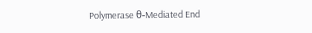Polymerase θ-Mediated End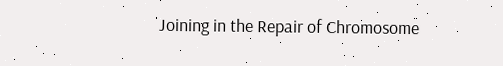Joining in the Repair of Chromosome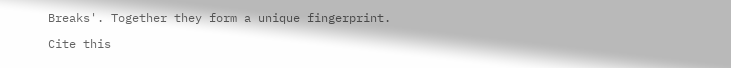Breaks'. Together they form a unique fingerprint.

Cite this